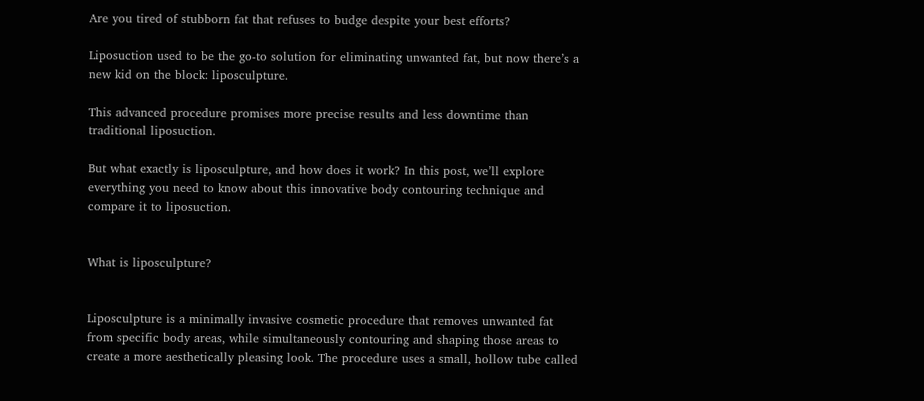Are you tired of stubborn fat that refuses to budge despite your best efforts?

Liposuction used to be the go-to solution for eliminating unwanted fat, but now there’s a new kid on the block: liposculpture.

This advanced procedure promises more precise results and less downtime than traditional liposuction.

But what exactly is liposculpture, and how does it work? In this post, we’ll explore everything you need to know about this innovative body contouring technique and compare it to liposuction.


What is liposculpture?


Liposculpture is a minimally invasive cosmetic procedure that removes unwanted fat from specific body areas, while simultaneously contouring and shaping those areas to create a more aesthetically pleasing look. The procedure uses a small, hollow tube called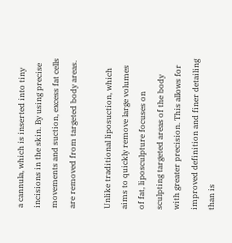a cannula, which is inserted into tiny incisions in the skin. By using precise movements and suction, excess fat cells are removed from targeted body areas.

Unlike traditional liposuction, which aims to quickly remove large volumes of fat, liposculpture focuses on sculpting targeted areas of the body with greater precision. This allows for improved definition and finer detailing than is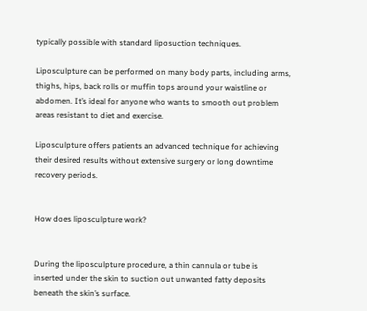typically possible with standard liposuction techniques.

Liposculpture can be performed on many body parts, including arms, thighs, hips, back rolls or muffin tops around your waistline or abdomen. It’s ideal for anyone who wants to smooth out problem areas resistant to diet and exercise.

Liposculpture offers patients an advanced technique for achieving their desired results without extensive surgery or long downtime recovery periods.


How does liposculpture work?


During the liposculpture procedure, a thin cannula or tube is inserted under the skin to suction out unwanted fatty deposits beneath the skin’s surface.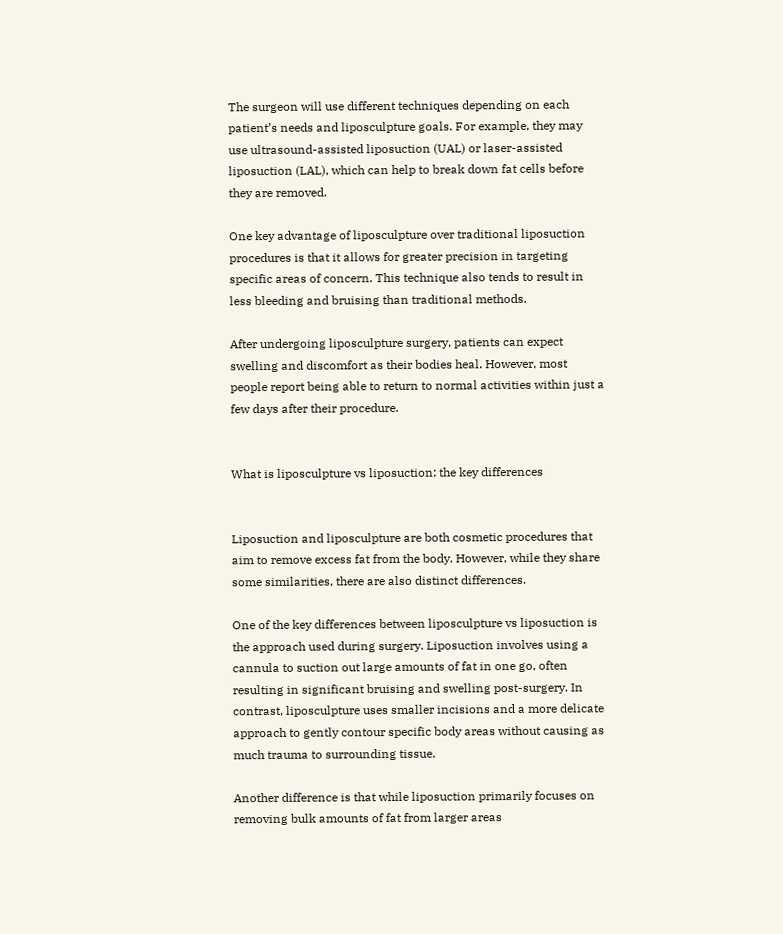The surgeon will use different techniques depending on each patient’s needs and liposculpture goals. For example, they may use ultrasound-assisted liposuction (UAL) or laser-assisted liposuction (LAL), which can help to break down fat cells before they are removed.

One key advantage of liposculpture over traditional liposuction procedures is that it allows for greater precision in targeting specific areas of concern. This technique also tends to result in less bleeding and bruising than traditional methods.

After undergoing liposculpture surgery, patients can expect swelling and discomfort as their bodies heal. However, most people report being able to return to normal activities within just a few days after their procedure.


What is liposculpture vs liposuction: the key differences


Liposuction and liposculpture are both cosmetic procedures that aim to remove excess fat from the body. However, while they share some similarities, there are also distinct differences.

One of the key differences between liposculpture vs liposuction is the approach used during surgery. Liposuction involves using a cannula to suction out large amounts of fat in one go, often resulting in significant bruising and swelling post-surgery. In contrast, liposculpture uses smaller incisions and a more delicate approach to gently contour specific body areas without causing as much trauma to surrounding tissue.

Another difference is that while liposuction primarily focuses on removing bulk amounts of fat from larger areas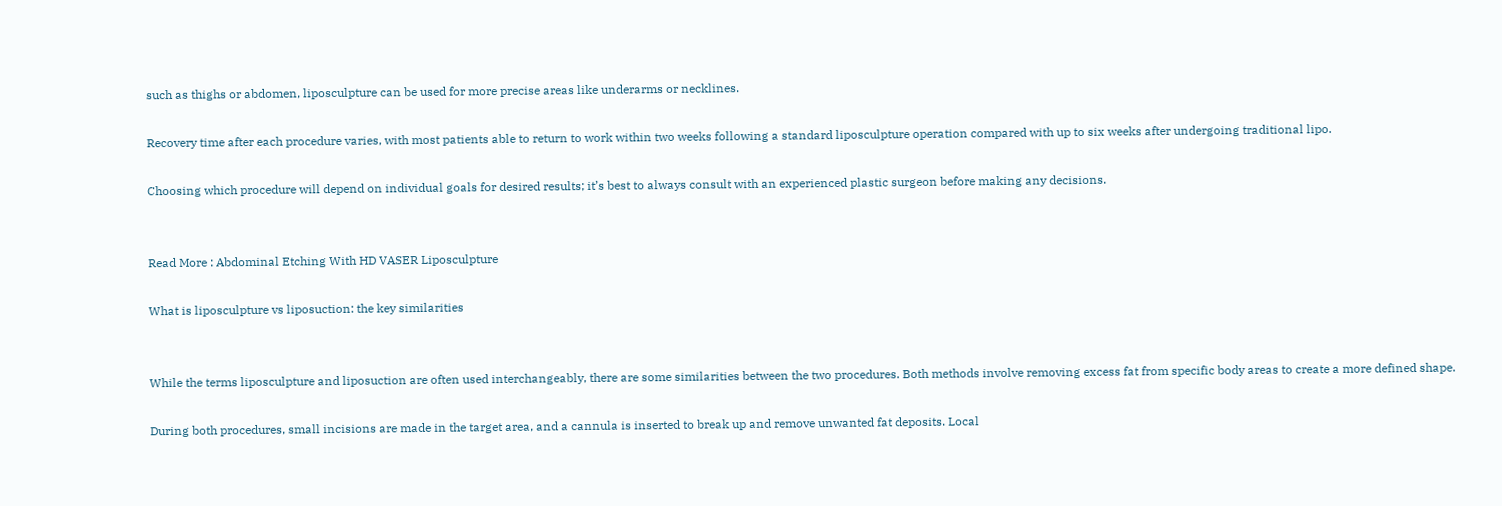such as thighs or abdomen, liposculpture can be used for more precise areas like underarms or necklines.

Recovery time after each procedure varies, with most patients able to return to work within two weeks following a standard liposculpture operation compared with up to six weeks after undergoing traditional lipo.

Choosing which procedure will depend on individual goals for desired results; it’s best to always consult with an experienced plastic surgeon before making any decisions.


Read More : Abdominal Etching With HD VASER Liposculpture

What is liposculpture vs liposuction: the key similarities


While the terms liposculpture and liposuction are often used interchangeably, there are some similarities between the two procedures. Both methods involve removing excess fat from specific body areas to create a more defined shape.

During both procedures, small incisions are made in the target area, and a cannula is inserted to break up and remove unwanted fat deposits. Local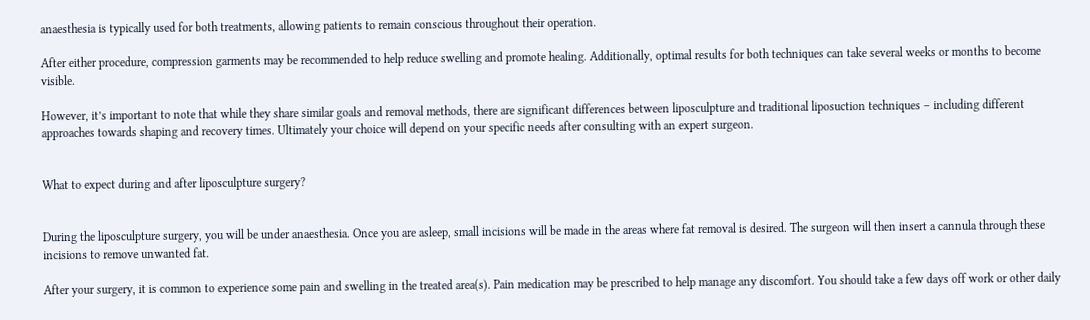anaesthesia is typically used for both treatments, allowing patients to remain conscious throughout their operation.

After either procedure, compression garments may be recommended to help reduce swelling and promote healing. Additionally, optimal results for both techniques can take several weeks or months to become visible.

However, it’s important to note that while they share similar goals and removal methods, there are significant differences between liposculpture and traditional liposuction techniques – including different approaches towards shaping and recovery times. Ultimately your choice will depend on your specific needs after consulting with an expert surgeon.


What to expect during and after liposculpture surgery?


During the liposculpture surgery, you will be under anaesthesia. Once you are asleep, small incisions will be made in the areas where fat removal is desired. The surgeon will then insert a cannula through these incisions to remove unwanted fat.

After your surgery, it is common to experience some pain and swelling in the treated area(s). Pain medication may be prescribed to help manage any discomfort. You should take a few days off work or other daily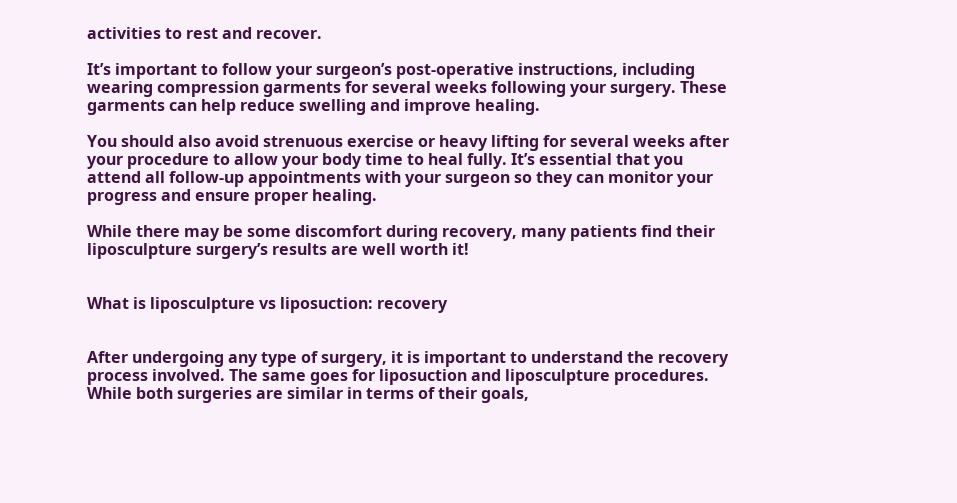activities to rest and recover.

It’s important to follow your surgeon’s post-operative instructions, including wearing compression garments for several weeks following your surgery. These garments can help reduce swelling and improve healing.

You should also avoid strenuous exercise or heavy lifting for several weeks after your procedure to allow your body time to heal fully. It’s essential that you attend all follow-up appointments with your surgeon so they can monitor your progress and ensure proper healing.

While there may be some discomfort during recovery, many patients find their liposculpture surgery’s results are well worth it!


What is liposculpture vs liposuction: recovery


After undergoing any type of surgery, it is important to understand the recovery process involved. The same goes for liposuction and liposculpture procedures. While both surgeries are similar in terms of their goals,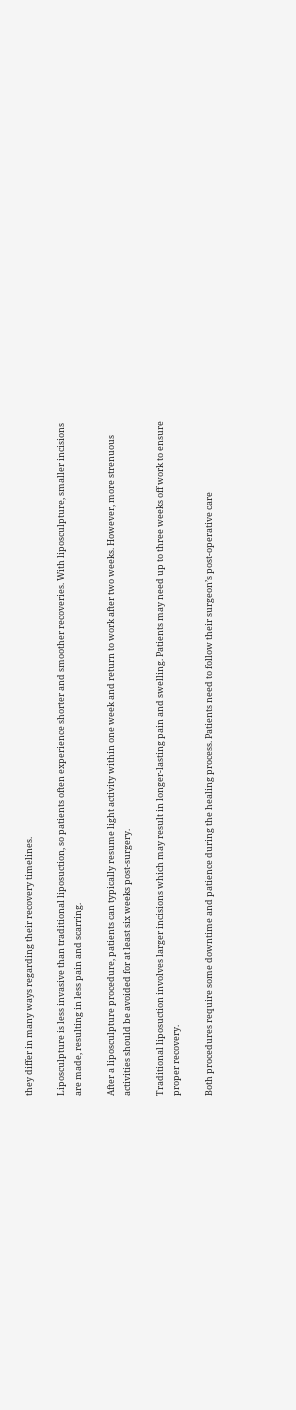they differ in many ways regarding their recovery timelines.

Liposculpture is less invasive than traditional liposuction, so patients often experience shorter and smoother recoveries. With liposculpture, smaller incisions are made, resulting in less pain and scarring.

After a liposculpture procedure, patients can typically resume light activity within one week and return to work after two weeks. However, more strenuous activities should be avoided for at least six weeks post-surgery.

Traditional liposuction involves larger incisions which may result in longer-lasting pain and swelling. Patients may need up to three weeks off work to ensure proper recovery.

Both procedures require some downtime and patience during the healing process. Patients need to follow their surgeon’s post-operative care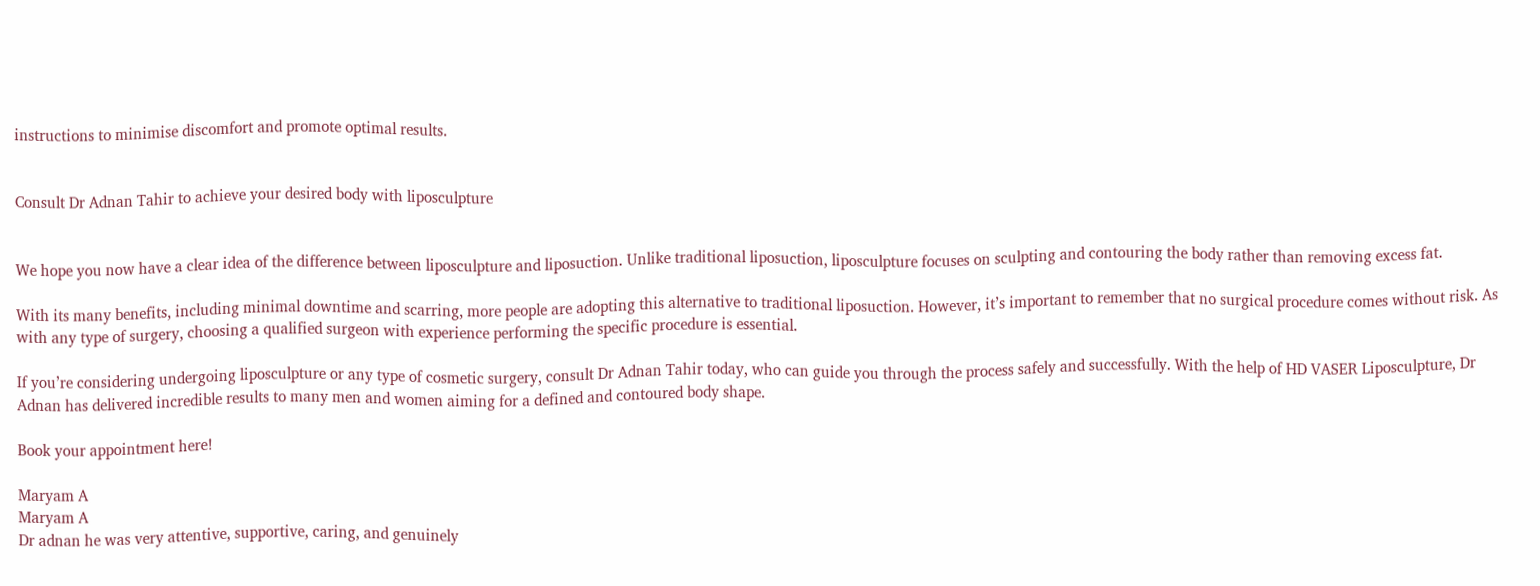instructions to minimise discomfort and promote optimal results.


Consult Dr Adnan Tahir to achieve your desired body with liposculpture


We hope you now have a clear idea of the difference between liposculpture and liposuction. Unlike traditional liposuction, liposculpture focuses on sculpting and contouring the body rather than removing excess fat.

With its many benefits, including minimal downtime and scarring, more people are adopting this alternative to traditional liposuction. However, it’s important to remember that no surgical procedure comes without risk. As with any type of surgery, choosing a qualified surgeon with experience performing the specific procedure is essential.

If you’re considering undergoing liposculpture or any type of cosmetic surgery, consult Dr Adnan Tahir today, who can guide you through the process safely and successfully. With the help of HD VASER Liposculpture, Dr Adnan has delivered incredible results to many men and women aiming for a defined and contoured body shape.

Book your appointment here!

Maryam A
Maryam A
Dr adnan he was very attentive, supportive, caring, and genuinely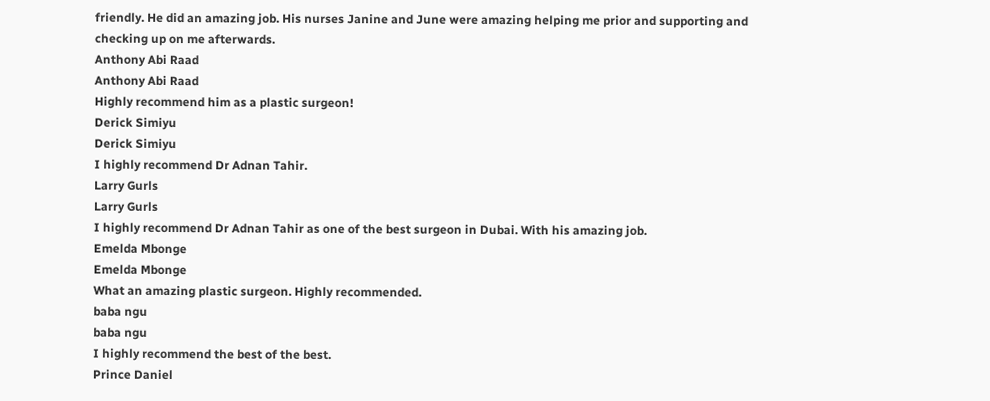friendly. He did an amazing job. His nurses Janine and June were amazing helping me prior and supporting and checking up on me afterwards.
Anthony Abi Raad
Anthony Abi Raad
Highly recommend him as a plastic surgeon!
Derick Simiyu
Derick Simiyu
I highly recommend Dr Adnan Tahir.
Larry Gurls
Larry Gurls
I highly recommend Dr Adnan Tahir as one of the best surgeon in Dubai. With his amazing job.
Emelda Mbonge
Emelda Mbonge
What an amazing plastic surgeon. Highly recommended.
baba ngu
baba ngu
I highly recommend the best of the best.
Prince Daniel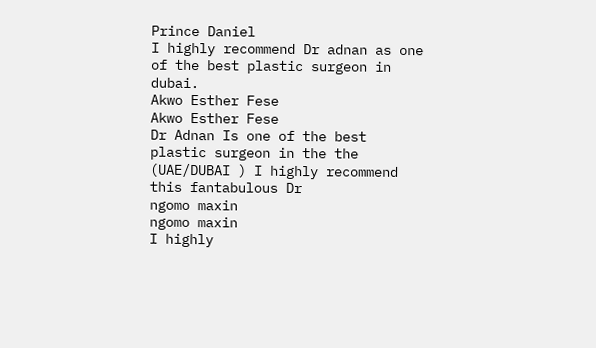Prince Daniel
I highly recommend Dr adnan as one of the best plastic surgeon in dubai.
Akwo Esther Fese
Akwo Esther Fese
Dr Adnan Is one of the best plastic surgeon in the the (UAE/DUBAI ) I highly recommend this fantabulous Dr
ngomo maxin
ngomo maxin
I highly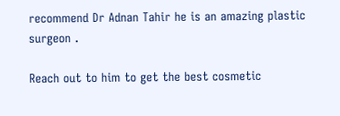recommend Dr Adnan Tahir he is an amazing plastic surgeon .

Reach out to him to get the best cosmetic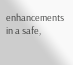enhancements in a safe,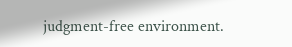judgment-free environment.